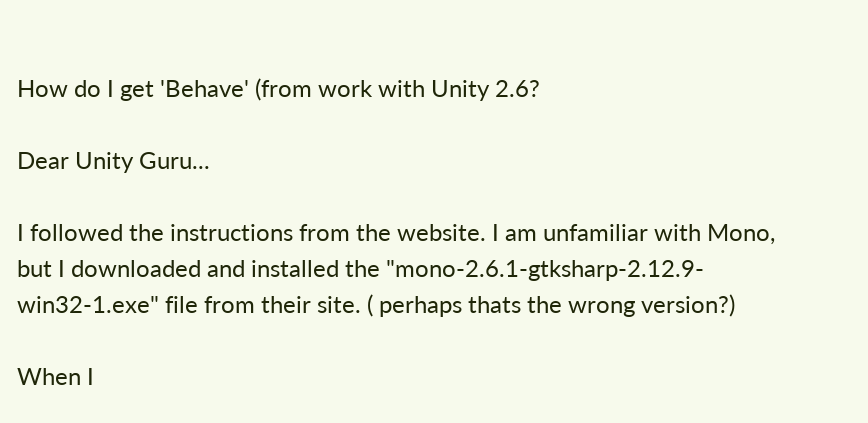How do I get 'Behave' (from work with Unity 2.6?

Dear Unity Guru...

I followed the instructions from the website. I am unfamiliar with Mono, but I downloaded and installed the "mono-2.6.1-gtksharp-2.12.9-win32-1.exe" file from their site. ( perhaps thats the wrong version?)

When I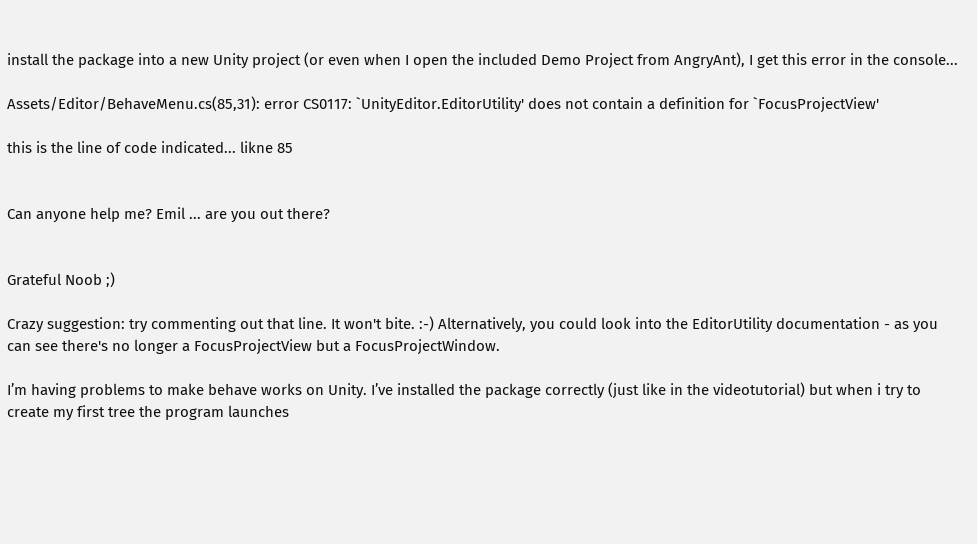install the package into a new Unity project (or even when I open the included Demo Project from AngryAnt), I get this error in the console...

Assets/Editor/BehaveMenu.cs(85,31): error CS0117: `UnityEditor.EditorUtility' does not contain a definition for `FocusProjectView'

this is the line of code indicated... likne 85


Can anyone help me? Emil ... are you out there?


Grateful Noob ;)

Crazy suggestion: try commenting out that line. It won't bite. :-) Alternatively, you could look into the EditorUtility documentation - as you can see there's no longer a FocusProjectView but a FocusProjectWindow.

I’m having problems to make behave works on Unity. I’ve installed the package correctly (just like in the videotutorial) but when i try to create my first tree the program launches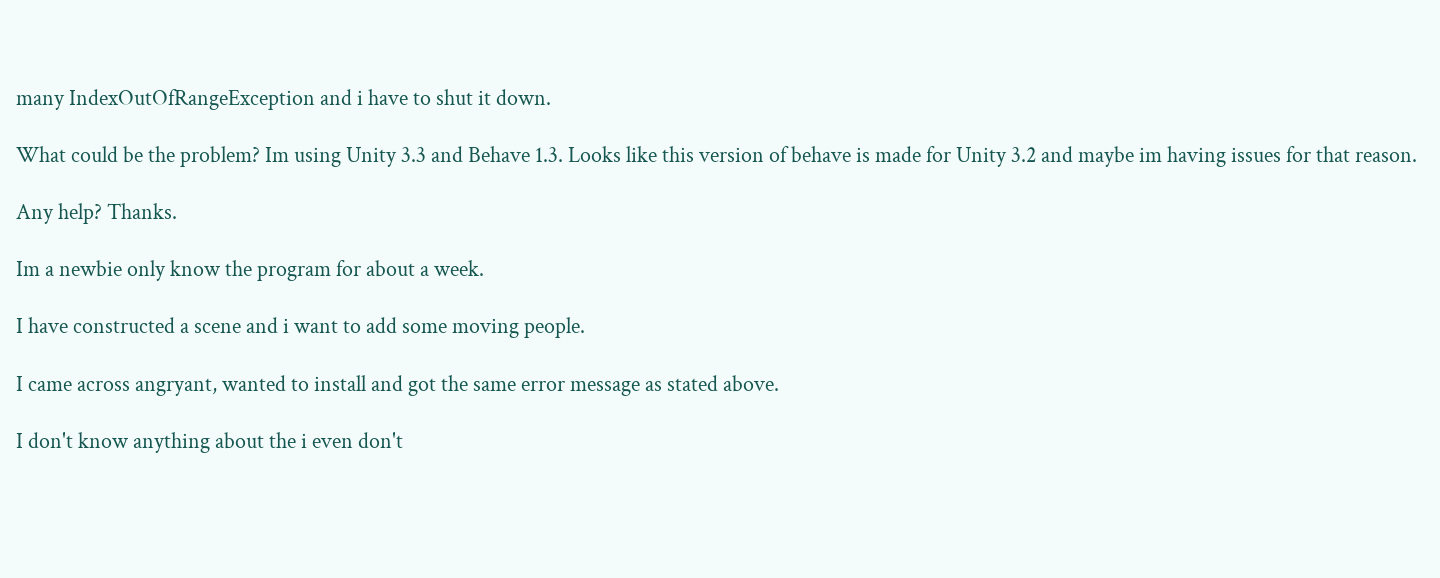many IndexOutOfRangeException and i have to shut it down.

What could be the problem? Im using Unity 3.3 and Behave 1.3. Looks like this version of behave is made for Unity 3.2 and maybe im having issues for that reason.

Any help? Thanks.

Im a newbie only know the program for about a week.

I have constructed a scene and i want to add some moving people.

I came across angryant, wanted to install and got the same error message as stated above.

I don't know anything about the i even don't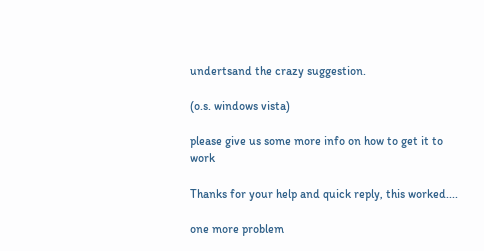undertsand the crazy suggestion.

(o.s. windows vista)

please give us some more info on how to get it to work

Thanks for your help and quick reply, this worked....

one more problem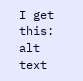I get this: alt text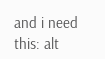and i need this: alt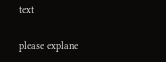text

please explane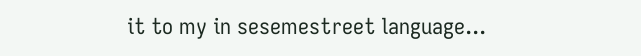it to my in sesemestreet language...